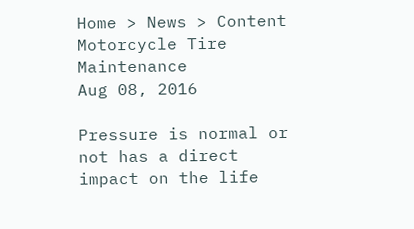Home > News > Content
Motorcycle Tire Maintenance
Aug 08, 2016

Pressure is normal or not has a direct impact on the life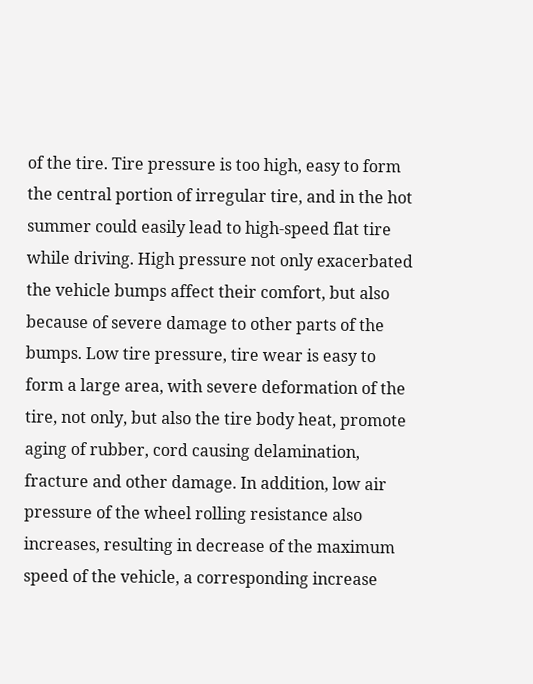of the tire. Tire pressure is too high, easy to form the central portion of irregular tire, and in the hot summer could easily lead to high-speed flat tire while driving. High pressure not only exacerbated the vehicle bumps affect their comfort, but also because of severe damage to other parts of the bumps. Low tire pressure, tire wear is easy to form a large area, with severe deformation of the tire, not only, but also the tire body heat, promote aging of rubber, cord causing delamination, fracture and other damage. In addition, low air pressure of the wheel rolling resistance also increases, resulting in decrease of the maximum speed of the vehicle, a corresponding increase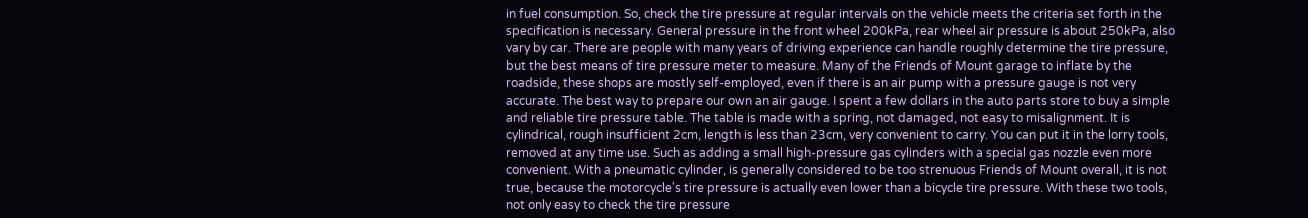in fuel consumption. So, check the tire pressure at regular intervals on the vehicle meets the criteria set forth in the specification is necessary. General pressure in the front wheel 200kPa, rear wheel air pressure is about 250kPa, also vary by car. There are people with many years of driving experience can handle roughly determine the tire pressure, but the best means of tire pressure meter to measure. Many of the Friends of Mount garage to inflate by the roadside, these shops are mostly self-employed, even if there is an air pump with a pressure gauge is not very accurate. The best way to prepare our own an air gauge. I spent a few dollars in the auto parts store to buy a simple and reliable tire pressure table. The table is made with a spring, not damaged, not easy to misalignment. It is cylindrical, rough insufficient 2cm, length is less than 23cm, very convenient to carry. You can put it in the lorry tools, removed at any time use. Such as adding a small high-pressure gas cylinders with a special gas nozzle even more convenient. With a pneumatic cylinder, is generally considered to be too strenuous Friends of Mount overall, it is not true, because the motorcycle's tire pressure is actually even lower than a bicycle tire pressure. With these two tools, not only easy to check the tire pressure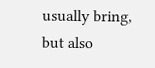usually bring, but also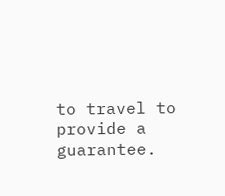to travel to provide a guarantee.